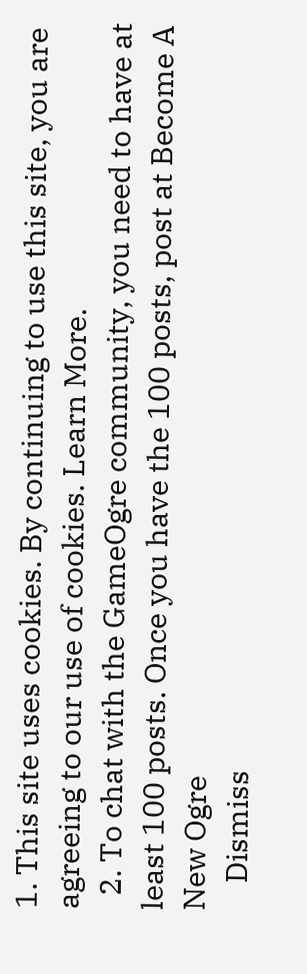1. This site uses cookies. By continuing to use this site, you are agreeing to our use of cookies. Learn More.
  2. To chat with the GameOgre community, you need to have at least 100 posts. Once you have the 100 posts, post at Become A New Ogre
    Dismiss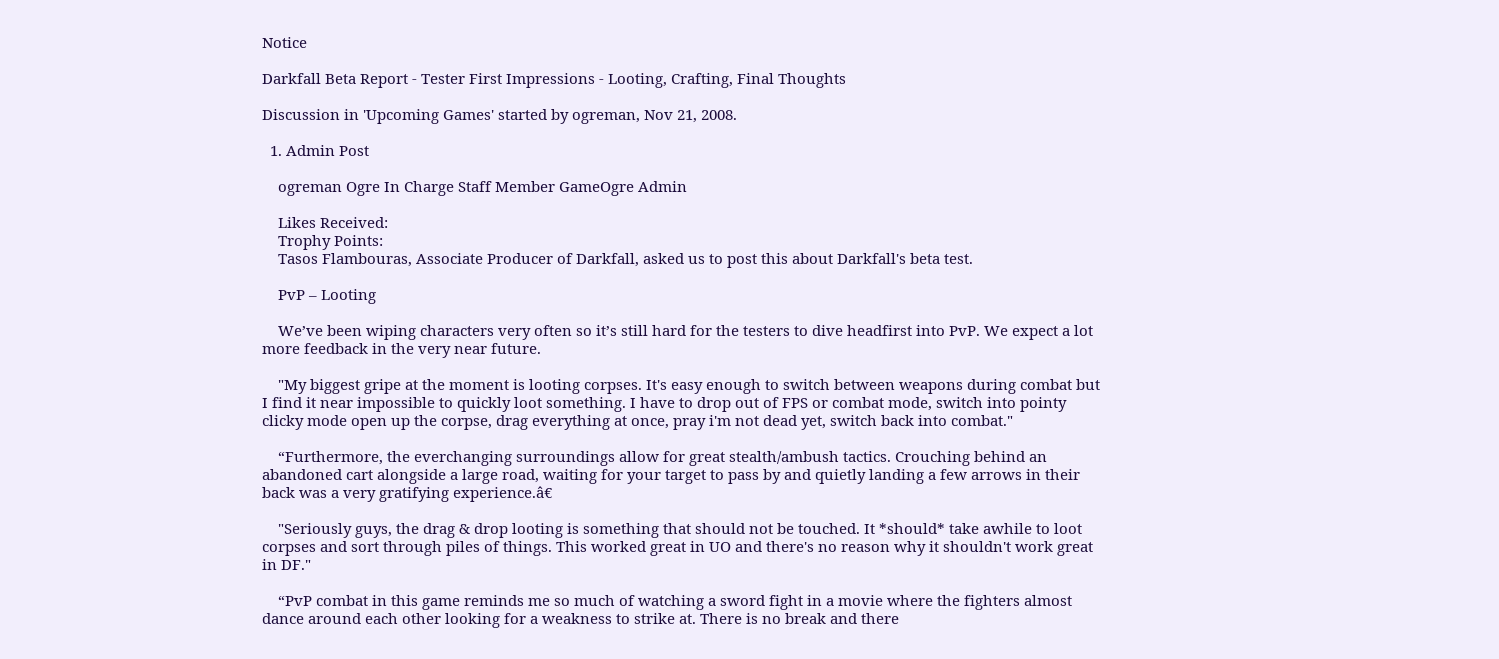Notice

Darkfall Beta Report - Tester First Impressions - Looting, Crafting, Final Thoughts

Discussion in 'Upcoming Games' started by ogreman, Nov 21, 2008.

  1. Admin Post

    ogreman Ogre In Charge Staff Member GameOgre Admin

    Likes Received:
    Trophy Points:
    Tasos Flambouras, Associate Producer of Darkfall, asked us to post this about Darkfall's beta test.

    PvP – Looting

    We’ve been wiping characters very often so it’s still hard for the testers to dive headfirst into PvP. We expect a lot more feedback in the very near future.

    "My biggest gripe at the moment is looting corpses. It's easy enough to switch between weapons during combat but I find it near impossible to quickly loot something. I have to drop out of FPS or combat mode, switch into pointy clicky mode open up the corpse, drag everything at once, pray i'm not dead yet, switch back into combat."

    “Furthermore, the everchanging surroundings allow for great stealth/ambush tactics. Crouching behind an abandoned cart alongside a large road, waiting for your target to pass by and quietly landing a few arrows in their back was a very gratifying experience.â€

    "Seriously guys, the drag & drop looting is something that should not be touched. It *should* take awhile to loot corpses and sort through piles of things. This worked great in UO and there's no reason why it shouldn't work great in DF."

    “PvP combat in this game reminds me so much of watching a sword fight in a movie where the fighters almost dance around each other looking for a weakness to strike at. There is no break and there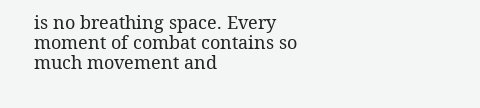is no breathing space. Every moment of combat contains so much movement and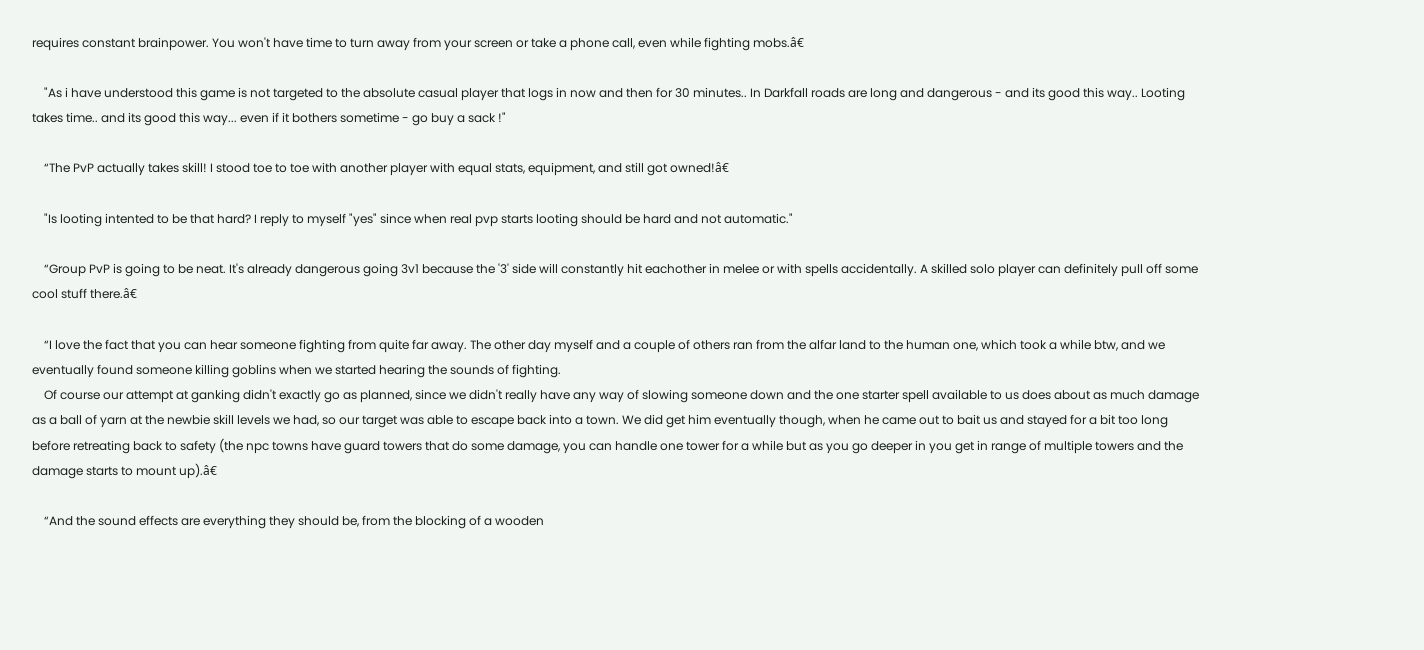requires constant brainpower. You won't have time to turn away from your screen or take a phone call, even while fighting mobs.â€

    "As i have understood this game is not targeted to the absolute casual player that logs in now and then for 30 minutes.. In Darkfall roads are long and dangerous - and its good this way.. Looting takes time.. and its good this way... even if it bothers sometime - go buy a sack !"

    “The PvP actually takes skill! I stood toe to toe with another player with equal stats, equipment, and still got owned!â€

    "Is looting intented to be that hard? I reply to myself "yes" since when real pvp starts looting should be hard and not automatic."

    “Group PvP is going to be neat. It's already dangerous going 3v1 because the '3' side will constantly hit eachother in melee or with spells accidentally. A skilled solo player can definitely pull off some cool stuff there.â€

    “I love the fact that you can hear someone fighting from quite far away. The other day myself and a couple of others ran from the alfar land to the human one, which took a while btw, and we eventually found someone killing goblins when we started hearing the sounds of fighting.
    Of course our attempt at ganking didn't exactly go as planned, since we didn't really have any way of slowing someone down and the one starter spell available to us does about as much damage as a ball of yarn at the newbie skill levels we had, so our target was able to escape back into a town. We did get him eventually though, when he came out to bait us and stayed for a bit too long before retreating back to safety (the npc towns have guard towers that do some damage, you can handle one tower for a while but as you go deeper in you get in range of multiple towers and the damage starts to mount up).â€

    “And the sound effects are everything they should be, from the blocking of a wooden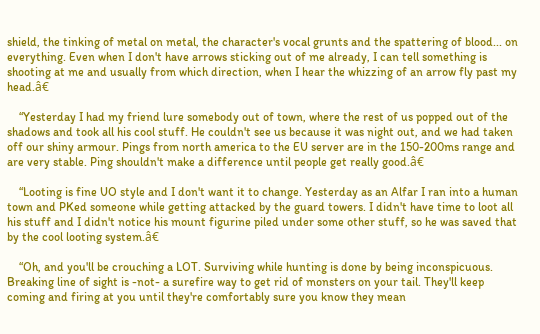shield, the tinking of metal on metal, the character's vocal grunts and the spattering of blood... on everything. Even when I don't have arrows sticking out of me already, I can tell something is shooting at me and usually from which direction, when I hear the whizzing of an arrow fly past my head.â€

    “Yesterday I had my friend lure somebody out of town, where the rest of us popped out of the shadows and took all his cool stuff. He couldn't see us because it was night out, and we had taken off our shiny armour. Pings from north america to the EU server are in the 150-200ms range and are very stable. Ping shouldn't make a difference until people get really good.â€

    “Looting is fine UO style and I don't want it to change. Yesterday as an Alfar I ran into a human town and PKed someone while getting attacked by the guard towers. I didn't have time to loot all his stuff and I didn't notice his mount figurine piled under some other stuff, so he was saved that by the cool looting system.â€

    “Oh, and you'll be crouching a LOT. Surviving while hunting is done by being inconspicuous. Breaking line of sight is -not- a surefire way to get rid of monsters on your tail. They'll keep coming and firing at you until they're comfortably sure you know they mean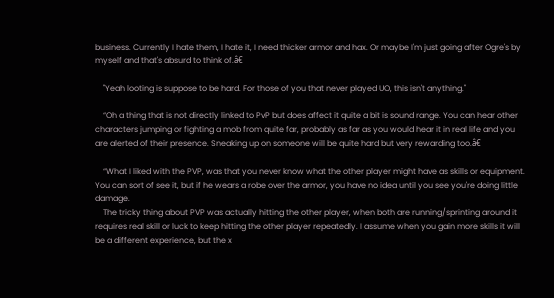business. Currently I hate them, I hate it, I need thicker armor and hax. Or maybe I'm just going after Ogre's by myself and that's absurd to think of.â€

    "Yeah looting is suppose to be hard. For those of you that never played UO, this isn't anything."

    “Oh a thing that is not directly linked to PvP but does affect it quite a bit is sound range. You can hear other characters jumping or fighting a mob from quite far, probably as far as you would hear it in real life and you are alerted of their presence. Sneaking up on someone will be quite hard but very rewarding too.â€

    “What I liked with the PVP, was that you never know what the other player might have as skills or equipment. You can sort of see it, but if he wears a robe over the armor, you have no idea until you see you're doing little damage.
    The tricky thing about PVP was actually hitting the other player, when both are running/sprinting around it requires real skill or luck to keep hitting the other player repeatedly. I assume when you gain more skills it will be a different experience, but the x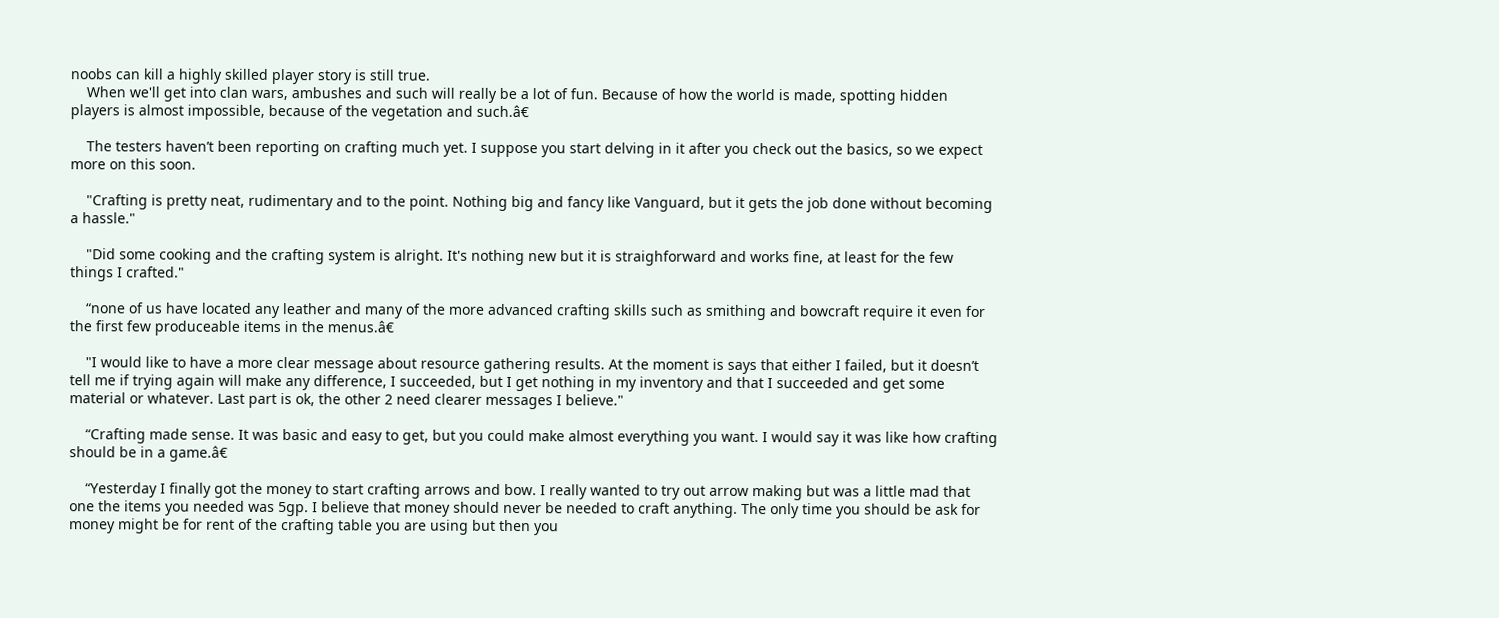noobs can kill a highly skilled player story is still true.
    When we'll get into clan wars, ambushes and such will really be a lot of fun. Because of how the world is made, spotting hidden players is almost impossible, because of the vegetation and such.â€

    The testers haven’t been reporting on crafting much yet. I suppose you start delving in it after you check out the basics, so we expect more on this soon.

    "Crafting is pretty neat, rudimentary and to the point. Nothing big and fancy like Vanguard, but it gets the job done without becoming a hassle."

    "Did some cooking and the crafting system is alright. It's nothing new but it is straighforward and works fine, at least for the few things I crafted."

    “none of us have located any leather and many of the more advanced crafting skills such as smithing and bowcraft require it even for the first few produceable items in the menus.â€

    "I would like to have a more clear message about resource gathering results. At the moment is says that either I failed, but it doesn’t tell me if trying again will make any difference, I succeeded, but I get nothing in my inventory and that I succeeded and get some material or whatever. Last part is ok, the other 2 need clearer messages I believe."

    “Crafting made sense. It was basic and easy to get, but you could make almost everything you want. I would say it was like how crafting should be in a game.â€

    “Yesterday I finally got the money to start crafting arrows and bow. I really wanted to try out arrow making but was a little mad that one the items you needed was 5gp. I believe that money should never be needed to craft anything. The only time you should be ask for money might be for rent of the crafting table you are using but then you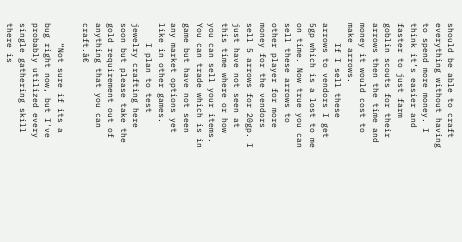should be able to craft everything without having to spend more money. I think it’s easier and faster to just farm goblin scouts for their arrows then the time and money it would cost to make arrows.
    If I sell these arrows to vendors I get 5gp which is a lost to me on time. Now true you can sell these arrows to other player for more money for the vendors sell 5 arrows for 20gp. I just have not seen at this time where or how you can sell your items. You can trade which is in game but have not seen any market options yet like in other games.
    I plan to test jewelry crafting here soon but please take the gold requirement out of anything that you can craft.â€

    “Not sure if its a bug right now, but I've probably utilized every single gathering skill there is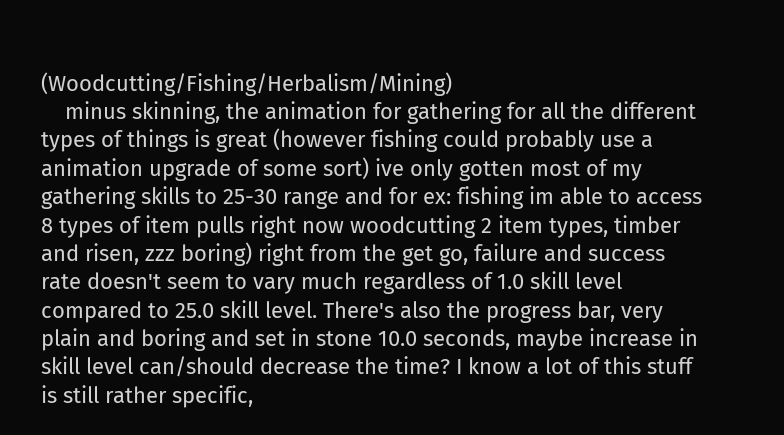(Woodcutting/Fishing/Herbalism/Mining)
    minus skinning, the animation for gathering for all the different types of things is great (however fishing could probably use a animation upgrade of some sort) ive only gotten most of my gathering skills to 25-30 range and for ex: fishing im able to access 8 types of item pulls right now woodcutting 2 item types, timber and risen, zzz boring) right from the get go, failure and success rate doesn't seem to vary much regardless of 1.0 skill level compared to 25.0 skill level. There's also the progress bar, very plain and boring and set in stone 10.0 seconds, maybe increase in skill level can/should decrease the time? I know a lot of this stuff is still rather specific,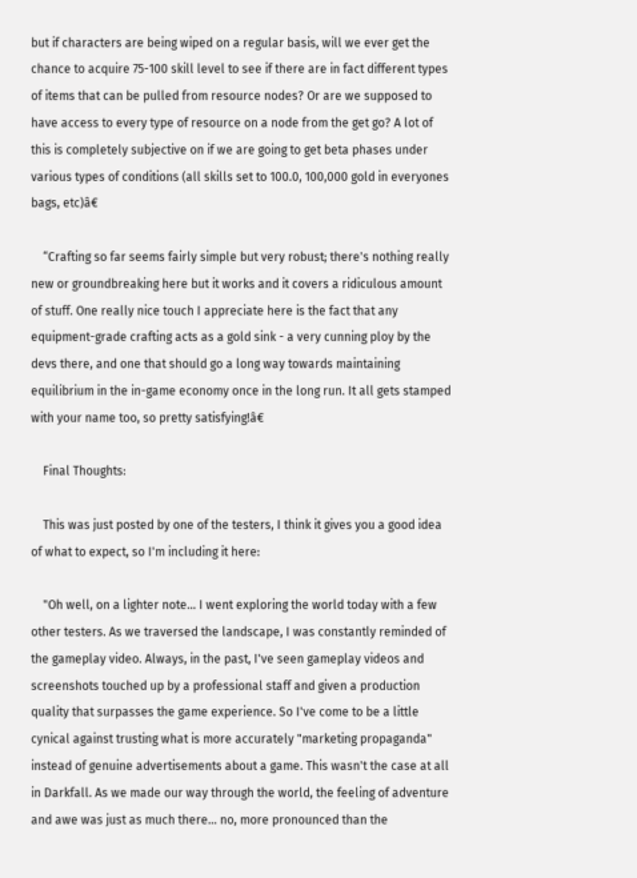but if characters are being wiped on a regular basis, will we ever get the chance to acquire 75-100 skill level to see if there are in fact different types of items that can be pulled from resource nodes? Or are we supposed to have access to every type of resource on a node from the get go? A lot of this is completely subjective on if we are going to get beta phases under various types of conditions (all skills set to 100.0, 100,000 gold in everyones bags, etc)â€

    “Crafting so far seems fairly simple but very robust; there's nothing really new or groundbreaking here but it works and it covers a ridiculous amount of stuff. One really nice touch I appreciate here is the fact that any equipment-grade crafting acts as a gold sink - a very cunning ploy by the devs there, and one that should go a long way towards maintaining equilibrium in the in-game economy once in the long run. It all gets stamped with your name too, so pretty satisfying!â€

    Final Thoughts:

    This was just posted by one of the testers, I think it gives you a good idea of what to expect, so I'm including it here:

    "Oh well, on a lighter note... I went exploring the world today with a few other testers. As we traversed the landscape, I was constantly reminded of the gameplay video. Always, in the past, I've seen gameplay videos and screenshots touched up by a professional staff and given a production quality that surpasses the game experience. So I've come to be a little cynical against trusting what is more accurately "marketing propaganda" instead of genuine advertisements about a game. This wasn't the case at all in Darkfall. As we made our way through the world, the feeling of adventure and awe was just as much there... no, more pronounced than the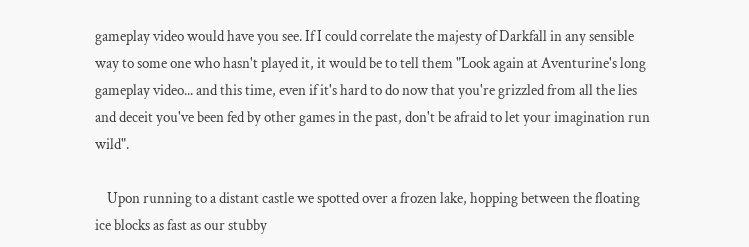gameplay video would have you see. If I could correlate the majesty of Darkfall in any sensible way to some one who hasn't played it, it would be to tell them "Look again at Aventurine's long gameplay video... and this time, even if it's hard to do now that you're grizzled from all the lies and deceit you've been fed by other games in the past, don't be afraid to let your imagination run wild".

    Upon running to a distant castle we spotted over a frozen lake, hopping between the floating ice blocks as fast as our stubby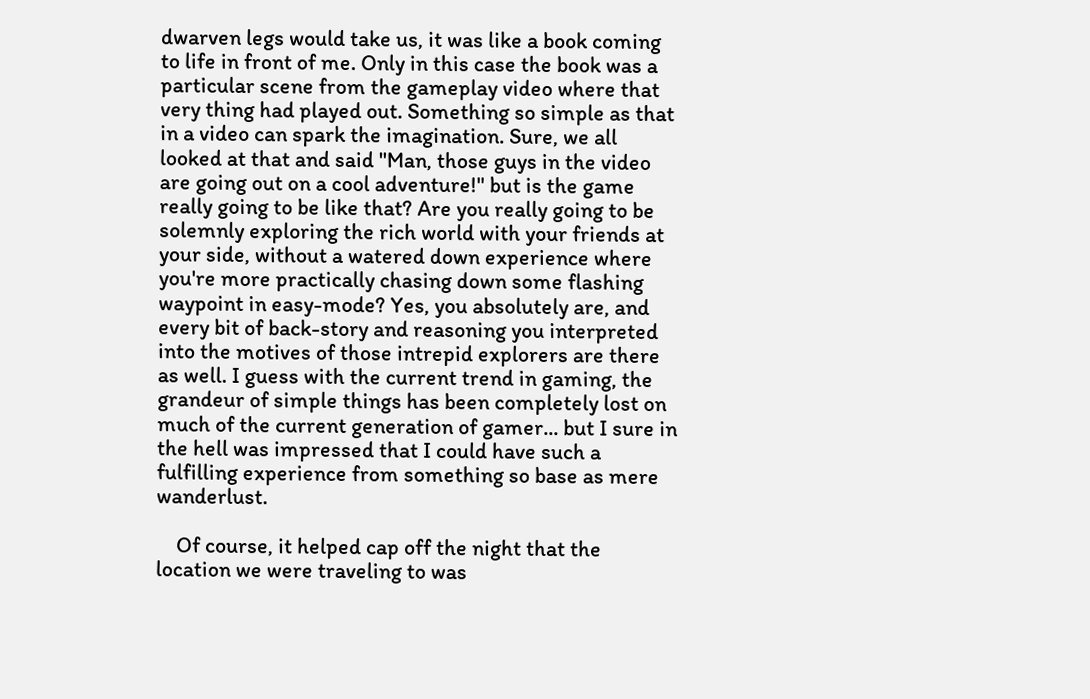dwarven legs would take us, it was like a book coming to life in front of me. Only in this case the book was a particular scene from the gameplay video where that very thing had played out. Something so simple as that in a video can spark the imagination. Sure, we all looked at that and said "Man, those guys in the video are going out on a cool adventure!" but is the game really going to be like that? Are you really going to be solemnly exploring the rich world with your friends at your side, without a watered down experience where you're more practically chasing down some flashing waypoint in easy-mode? Yes, you absolutely are, and every bit of back-story and reasoning you interpreted into the motives of those intrepid explorers are there as well. I guess with the current trend in gaming, the grandeur of simple things has been completely lost on much of the current generation of gamer... but I sure in the hell was impressed that I could have such a fulfilling experience from something so base as mere wanderlust.

    Of course, it helped cap off the night that the location we were traveling to was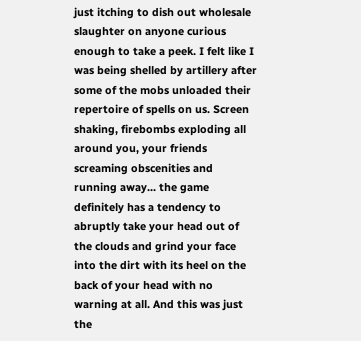just itching to dish out wholesale slaughter on anyone curious enough to take a peek. I felt like I was being shelled by artillery after some of the mobs unloaded their repertoire of spells on us. Screen shaking, firebombs exploding all around you, your friends screaming obscenities and running away... the game definitely has a tendency to abruptly take your head out of the clouds and grind your face into the dirt with its heel on the back of your head with no warning at all. And this was just the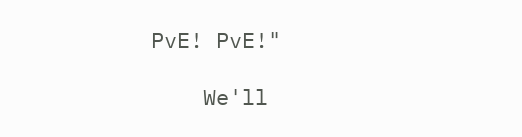PvE! PvE!"

    We'll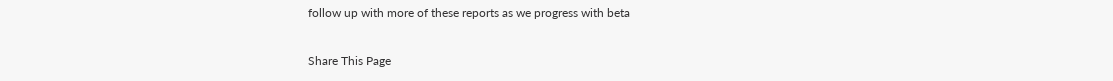follow up with more of these reports as we progress with beta

Share This Page